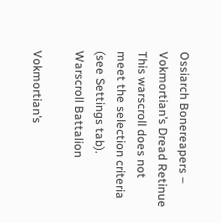Ossiarch Bonereapers – Vokmortian’s Dread Retinue
This warscroll does not meet the selection criteria (see Settings tab).
Warscroll Battalion

Vokmortian’s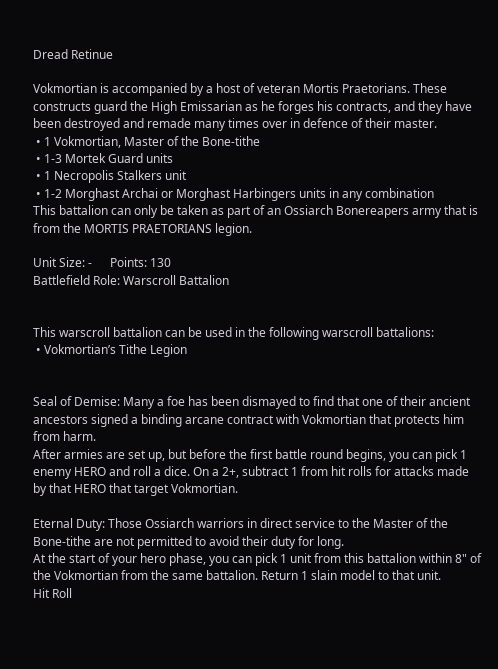Dread Retinue

Vokmortian is accompanied by a host of veteran Mortis Praetorians. These constructs guard the High Emissarian as he forges his contracts, and they have been destroyed and remade many times over in defence of their master.
 • 1 Vokmortian, Master of the Bone-tithe
 • 1-3 Mortek Guard units
 • 1 Necropolis Stalkers unit
 • 1-2 Morghast Archai or Morghast Harbingers units in any combination
This battalion can only be taken as part of an Ossiarch Bonereapers army that is from the MORTIS PRAETORIANS legion.

Unit Size: -      Points: 130
Battlefield Role: Warscroll Battalion


This warscroll battalion can be used in the following warscroll battalions:
 • Vokmortian’s Tithe Legion


Seal of Demise: Many a foe has been dismayed to find that one of their ancient ancestors signed a binding arcane contract with Vokmortian that protects him from harm.
After armies are set up, but before the first battle round begins, you can pick 1 enemy HERO and roll a dice. On a 2+, subtract 1 from hit rolls for attacks made by that HERO that target Vokmortian.

Eternal Duty: Those Ossiarch warriors in direct service to the Master of the Bone-tithe are not permitted to avoid their duty for long.
At the start of your hero phase, you can pick 1 unit from this battalion within 8" of the Vokmortian from the same battalion. Return 1 slain model to that unit.
Hit Roll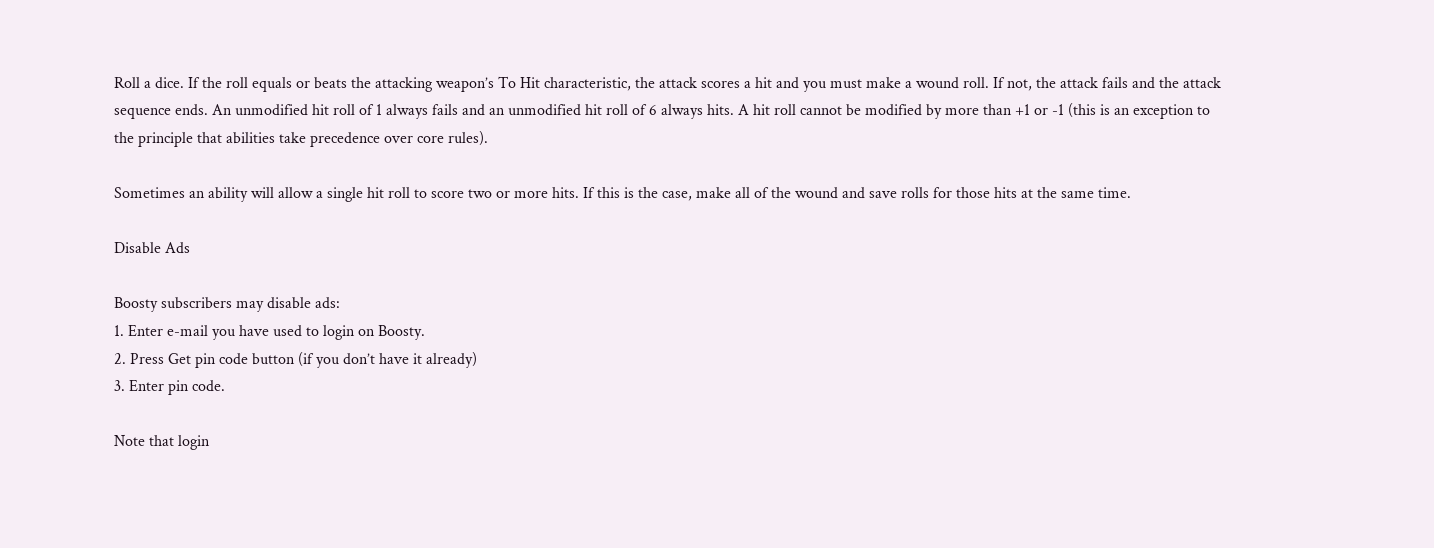Roll a dice. If the roll equals or beats the attacking weapon’s To Hit characteristic, the attack scores a hit and you must make a wound roll. If not, the attack fails and the attack sequence ends. An unmodified hit roll of 1 always fails and an unmodified hit roll of 6 always hits. A hit roll cannot be modified by more than +1 or -1 (this is an exception to the principle that abilities take precedence over core rules).

Sometimes an ability will allow a single hit roll to score two or more hits. If this is the case, make all of the wound and save rolls for those hits at the same time.

Disable Ads

Boosty subscribers may disable ads:
1. Enter e-mail you have used to login on Boosty.
2. Press Get pin code button (if you don’t have it already)
3. Enter pin code.

Note that login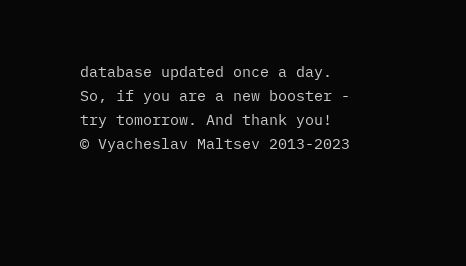database updated once a day. So, if you are a new booster - try tomorrow. And thank you!
© Vyacheslav Maltsev 2013-2023